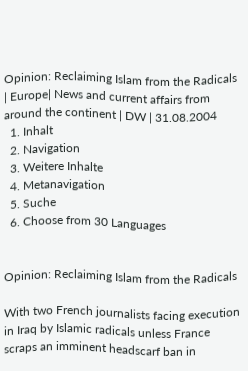Opinion: Reclaiming Islam from the Radicals | Europe| News and current affairs from around the continent | DW | 31.08.2004
  1. Inhalt
  2. Navigation
  3. Weitere Inhalte
  4. Metanavigation
  5. Suche
  6. Choose from 30 Languages


Opinion: Reclaiming Islam from the Radicals

With two French journalists facing execution in Iraq by Islamic radicals unless France scraps an imminent headscarf ban in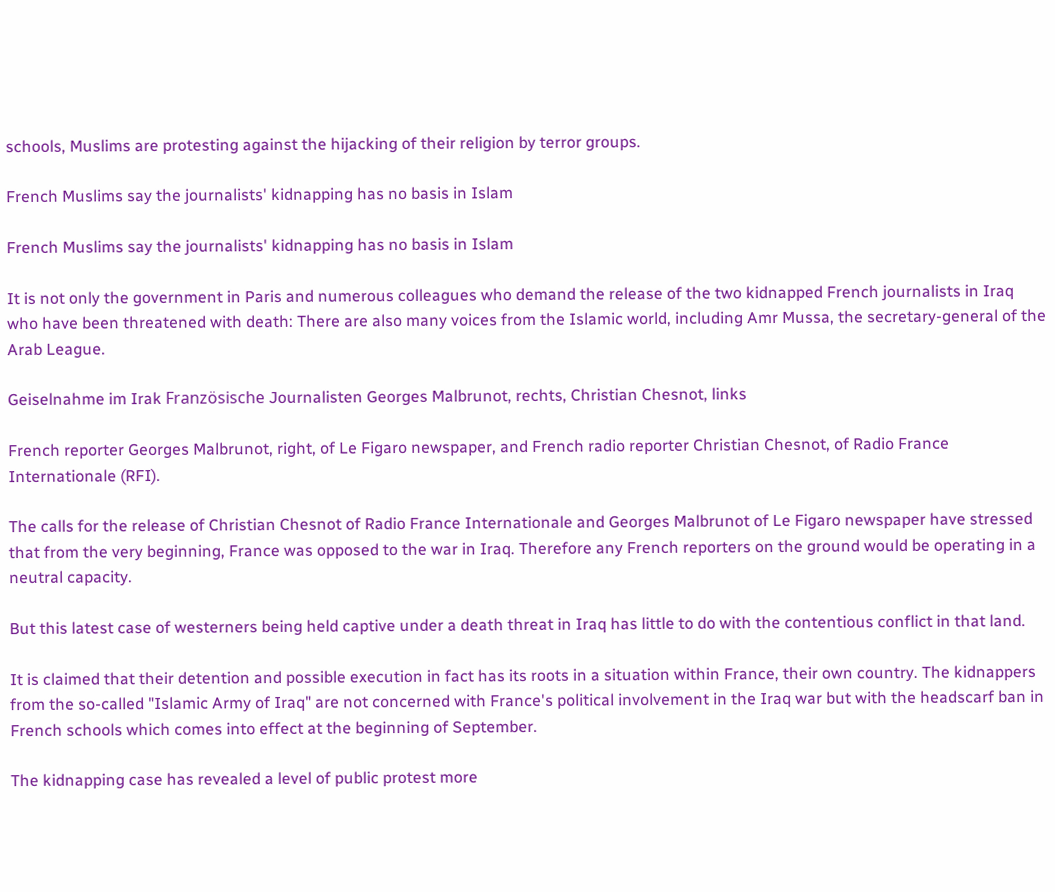schools, Muslims are protesting against the hijacking of their religion by terror groups.

French Muslims say the journalists' kidnapping has no basis in Islam

French Muslims say the journalists' kidnapping has no basis in Islam

It is not only the government in Paris and numerous colleagues who demand the release of the two kidnapped French journalists in Iraq who have been threatened with death: There are also many voices from the Islamic world, including Amr Mussa, the secretary-general of the Arab League.

Geiselnahme im Irak Französische Journalisten Georges Malbrunot, rechts, Christian Chesnot, links

French reporter Georges Malbrunot, right, of Le Figaro newspaper, and French radio reporter Christian Chesnot, of Radio France Internationale (RFI).

The calls for the release of Christian Chesnot of Radio France Internationale and Georges Malbrunot of Le Figaro newspaper have stressed that from the very beginning, France was opposed to the war in Iraq. Therefore any French reporters on the ground would be operating in a neutral capacity.

But this latest case of westerners being held captive under a death threat in Iraq has little to do with the contentious conflict in that land.

It is claimed that their detention and possible execution in fact has its roots in a situation within France, their own country. The kidnappers from the so-called "Islamic Army of Iraq" are not concerned with France's political involvement in the Iraq war but with the headscarf ban in French schools which comes into effect at the beginning of September.

The kidnapping case has revealed a level of public protest more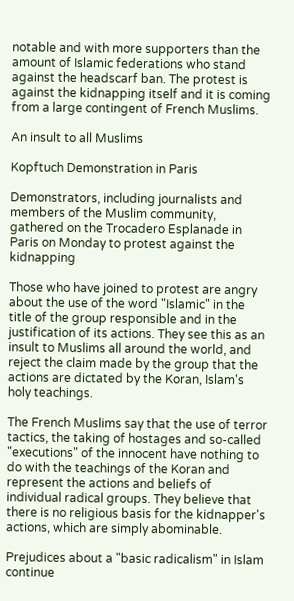notable and with more supporters than the amount of Islamic federations who stand against the headscarf ban. The protest is against the kidnapping itself and it is coming from a large contingent of French Muslims.

An insult to all Muslims

Kopftuch Demonstration in Paris

Demonstrators, including journalists and members of the Muslim community, gathered on the Trocadero Esplanade in Paris on Monday to protest against the kidnapping

Those who have joined to protest are angry about the use of the word "Islamic" in the title of the group responsible and in the justification of its actions. They see this as an insult to Muslims all around the world, and reject the claim made by the group that the actions are dictated by the Koran, Islam's holy teachings.

The French Muslims say that the use of terror tactics, the taking of hostages and so-called "executions" of the innocent have nothing to do with the teachings of the Koran and represent the actions and beliefs of individual radical groups. They believe that there is no religious basis for the kidnapper's actions, which are simply abominable.

Prejudices about a "basic radicalism" in Islam continue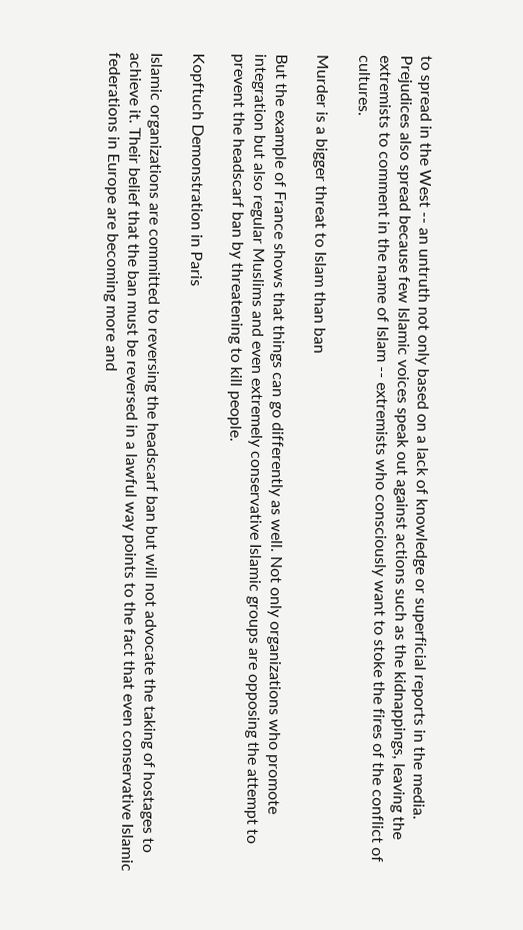to spread in the West -- an untruth not only based on a lack of knowledge or superficial reports in the media. Prejudices also spread because few Islamic voices speak out against actions such as the kidnappings, leaving the extremists to comment in the name of Islam -- extremists who consciously want to stoke the fires of the conflict of cultures.

Murder is a bigger threat to Islam than ban

But the example of France shows that things can go differently as well. Not only organizations who promote integration but also regular Muslims and even extremely conservative Islamic groups are opposing the attempt to prevent the headscarf ban by threatening to kill people.

Kopftuch Demonstration in Paris

Islamic organizations are committed to reversing the headscarf ban but will not advocate the taking of hostages to achieve it. Their belief that the ban must be reversed in a lawful way points to the fact that even conservative Islamic federations in Europe are becoming more and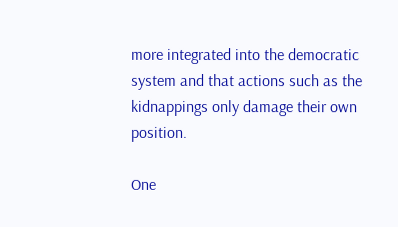more integrated into the democratic system and that actions such as the kidnappings only damage their own position.

One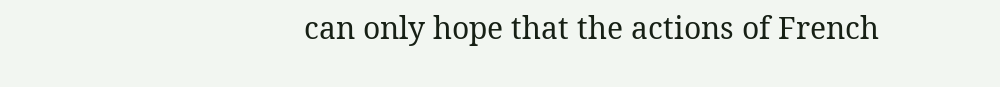can only hope that the actions of French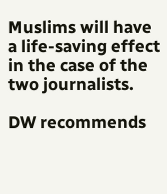Muslims will have a life-saving effect in the case of the two journalists.

DW recommends